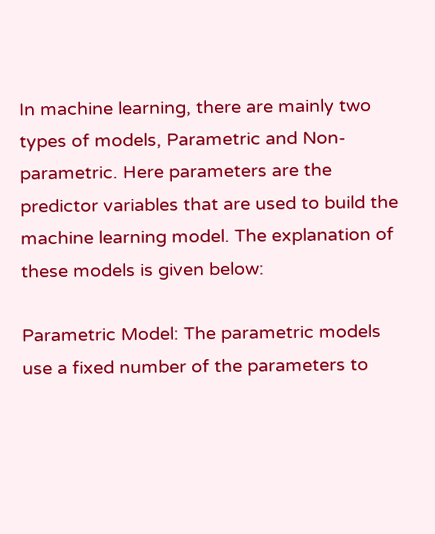In machine learning, there are mainly two types of models, Parametric and Non-parametric. Here parameters are the predictor variables that are used to build the machine learning model. The explanation of these models is given below:

Parametric Model: The parametric models use a fixed number of the parameters to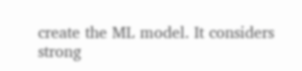create the ML model. It considers strong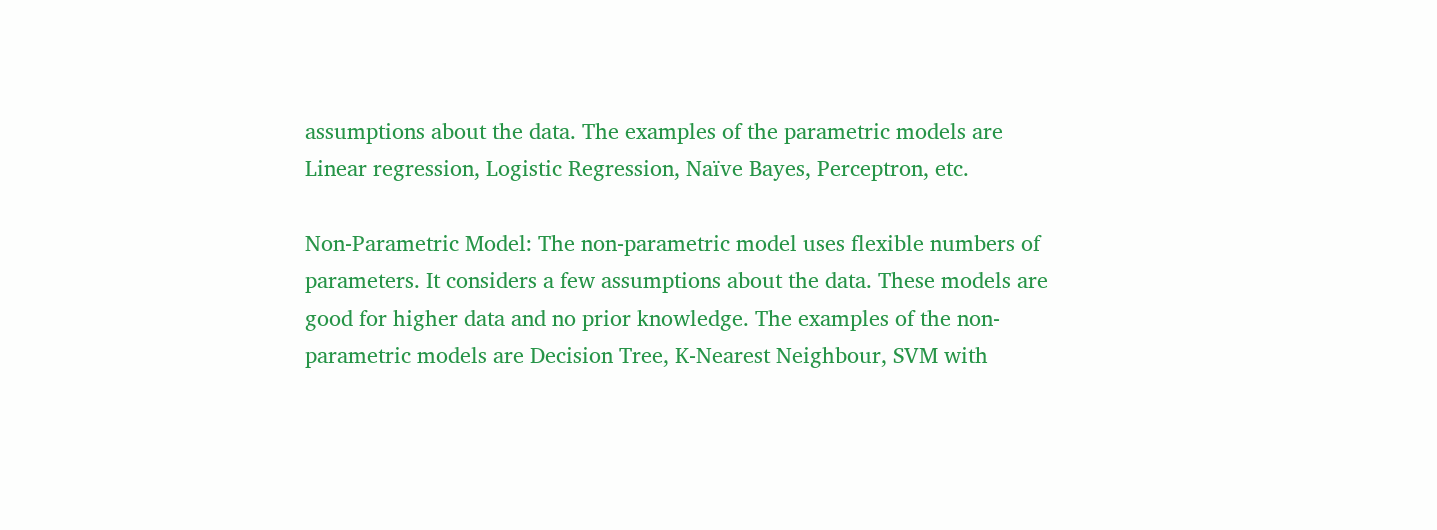assumptions about the data. The examples of the parametric models are Linear regression, Logistic Regression, Naïve Bayes, Perceptron, etc.

Non-Parametric Model: The non-parametric model uses flexible numbers of parameters. It considers a few assumptions about the data. These models are good for higher data and no prior knowledge. The examples of the non-parametric models are Decision Tree, K-Nearest Neighbour, SVM with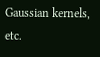Gaussian kernels, etc.